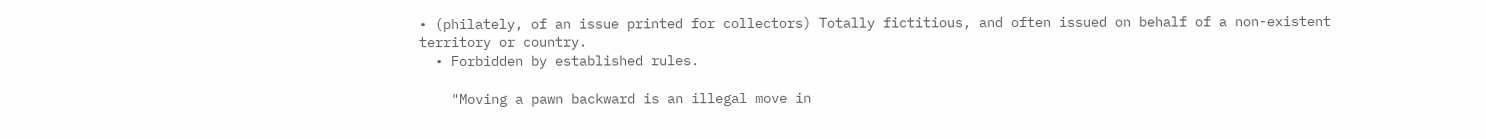• (philately, of an issue printed for collectors) Totally fictitious, and often issued on behalf of a non-existent territory or country.
  • Forbidden by established rules.

    "Moving a pawn backward is an illegal move in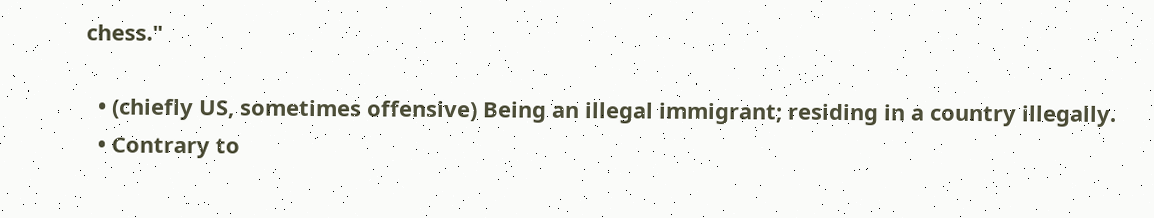chess."

  • (chiefly US, sometimes offensive) Being an illegal immigrant; residing in a country illegally.
  • Contrary to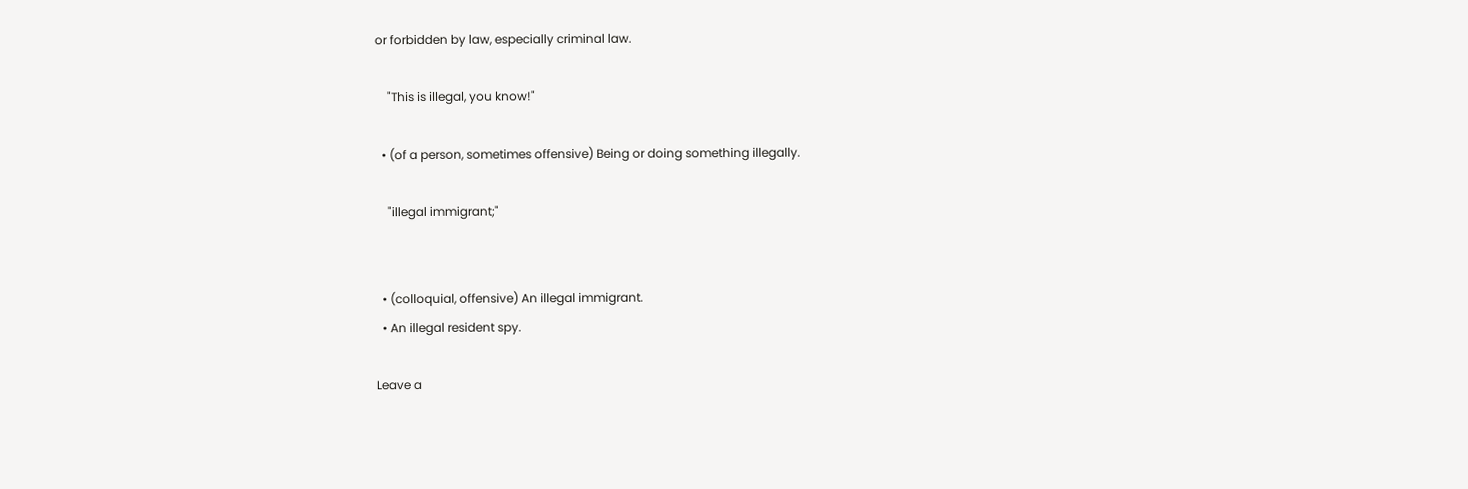or forbidden by law, especially criminal law.

    "This is illegal, you know!"

  • (of a person, sometimes offensive) Being or doing something illegally.

    "illegal immigrant;"


  • (colloquial, offensive) An illegal immigrant.
  • An illegal resident spy.

Leave a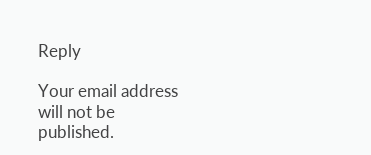Reply

Your email address will not be published.